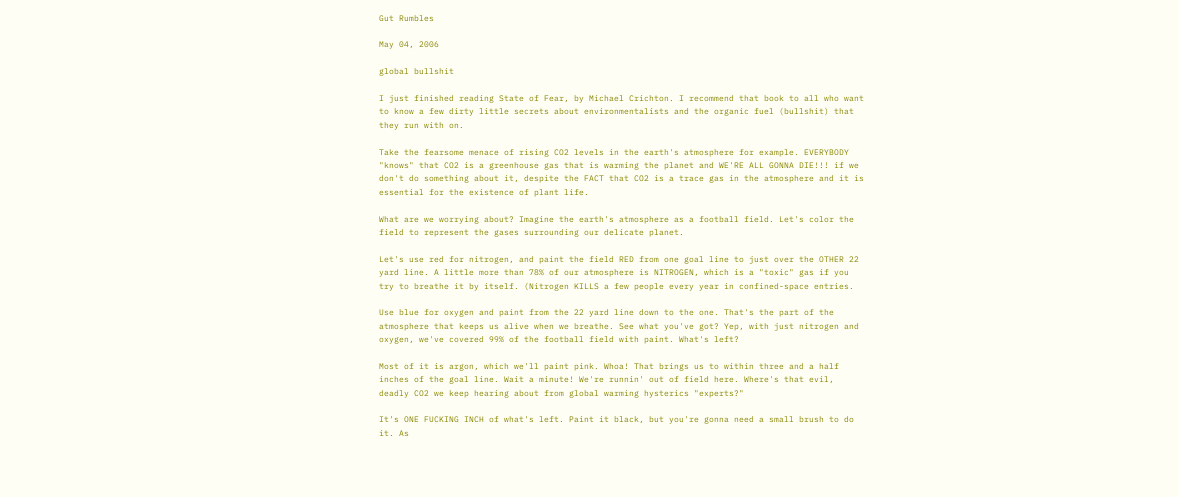Gut Rumbles

May 04, 2006

global bullshit

I just finished reading State of Fear, by Michael Crichton. I recommend that book to all who want to know a few dirty little secrets about environmentalists and the organic fuel (bullshit) that they run with on.

Take the fearsome menace of rising CO2 levels in the earth's atmosphere for example. EVERYBODY "knows" that CO2 is a greenhouse gas that is warming the planet and WE'RE ALL GONNA DIE!!! if we don't do something about it, despite the FACT that CO2 is a trace gas in the atmosphere and it is essential for the existence of plant life.

What are we worrying about? Imagine the earth's atmosphere as a football field. Let's color the field to represent the gases surrounding our delicate planet.

Let's use red for nitrogen, and paint the field RED from one goal line to just over the OTHER 22 yard line. A little more than 78% of our atmosphere is NITROGEN, which is a "toxic" gas if you try to breathe it by itself. (Nitrogen KILLS a few people every year in confined-space entries.

Use blue for oxygen and paint from the 22 yard line down to the one. That's the part of the atmosphere that keeps us alive when we breathe. See what you've got? Yep, with just nitrogen and oxygen, we've covered 99% of the football field with paint. What's left?

Most of it is argon, which we'll paint pink. Whoa! That brings us to within three and a half inches of the goal line. Wait a minute! We're runnin' out of field here. Where's that evil, deadly CO2 we keep hearing about from global warming hysterics "experts?"

It's ONE FUCKING INCH of what's left. Paint it black, but you're gonna need a small brush to do it. As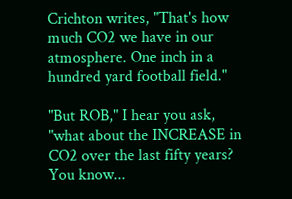Crichton writes, "That's how much CO2 we have in our atmosphere. One inch in a hundred yard football field."

"But ROB," I hear you ask, "what about the INCREASE in CO2 over the last fifty years? You know...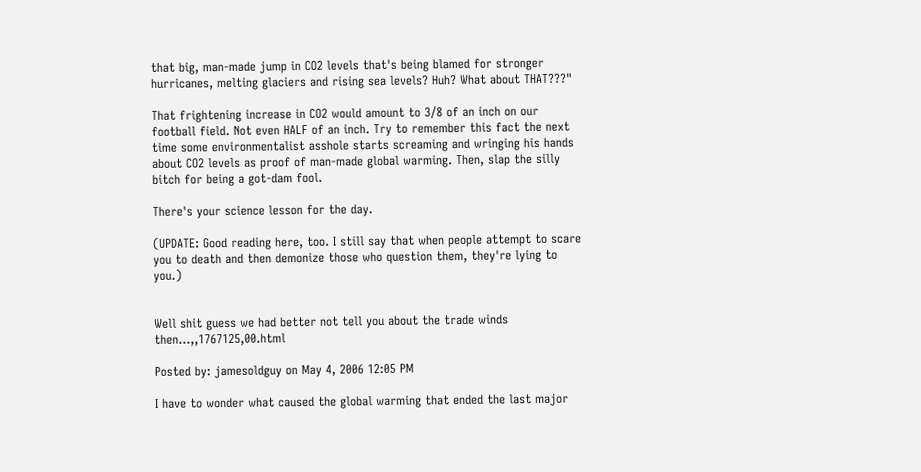that big, man-made jump in CO2 levels that's being blamed for stronger hurricanes, melting glaciers and rising sea levels? Huh? What about THAT???"

That frightening increase in CO2 would amount to 3/8 of an inch on our football field. Not even HALF of an inch. Try to remember this fact the next time some environmentalist asshole starts screaming and wringing his hands about CO2 levels as proof of man-made global warming. Then, slap the silly bitch for being a got-dam fool.

There's your science lesson for the day.

(UPDATE: Good reading here, too. I still say that when people attempt to scare you to death and then demonize those who question them, they're lying to you.)


Well shit guess we had better not tell you about the trade winds then...,,1767125,00.html

Posted by: jamesoldguy on May 4, 2006 12:05 PM

I have to wonder what caused the global warming that ended the last major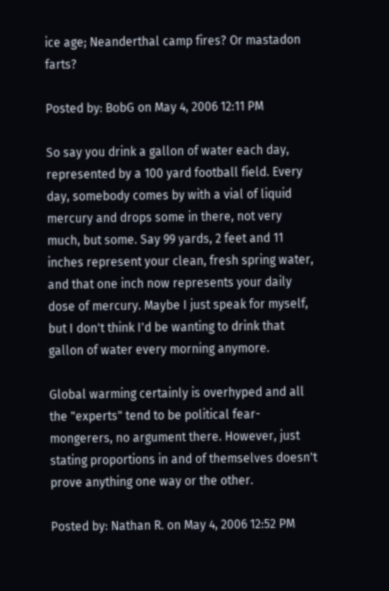ice age; Neanderthal camp fires? Or mastadon farts?

Posted by: BobG on May 4, 2006 12:11 PM

So say you drink a gallon of water each day, represented by a 100 yard football field. Every day, somebody comes by with a vial of liquid mercury and drops some in there, not very much, but some. Say 99 yards, 2 feet and 11 inches represent your clean, fresh spring water, and that one inch now represents your daily dose of mercury. Maybe I just speak for myself, but I don't think I'd be wanting to drink that gallon of water every morning anymore.

Global warming certainly is overhyped and all the "experts" tend to be political fear-mongerers, no argument there. However, just stating proportions in and of themselves doesn't prove anything one way or the other.

Posted by: Nathan R. on May 4, 2006 12:52 PM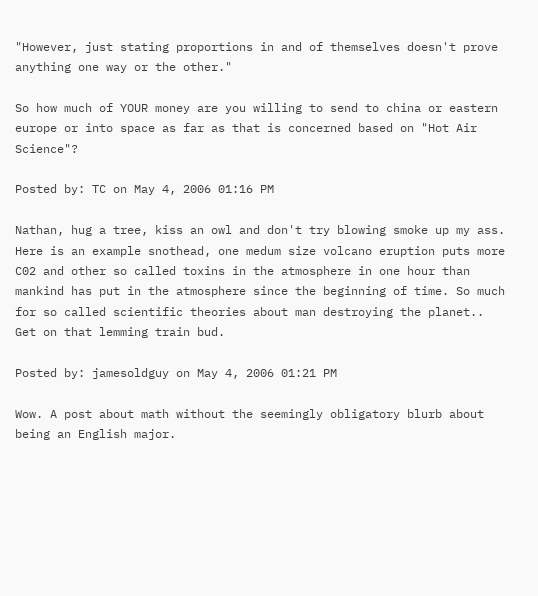"However, just stating proportions in and of themselves doesn't prove anything one way or the other."

So how much of YOUR money are you willing to send to china or eastern europe or into space as far as that is concerned based on "Hot Air Science"?

Posted by: TC on May 4, 2006 01:16 PM

Nathan, hug a tree, kiss an owl and don't try blowing smoke up my ass. Here is an example snothead, one medum size volcano eruption puts more C02 and other so called toxins in the atmosphere in one hour than mankind has put in the atmosphere since the beginning of time. So much for so called scientific theories about man destroying the planet.. Get on that lemming train bud.

Posted by: jamesoldguy on May 4, 2006 01:21 PM

Wow. A post about math without the seemingly obligatory blurb about being an English major.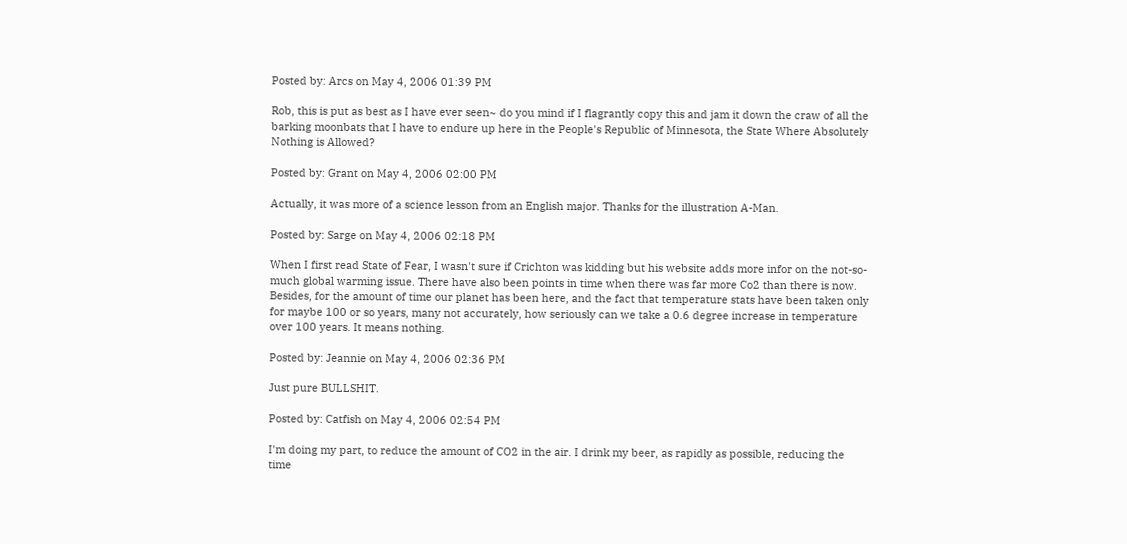Posted by: Arcs on May 4, 2006 01:39 PM

Rob, this is put as best as I have ever seen~ do you mind if I flagrantly copy this and jam it down the craw of all the barking moonbats that I have to endure up here in the People's Republic of Minnesota, the State Where Absolutely Nothing is Allowed?

Posted by: Grant on May 4, 2006 02:00 PM

Actually, it was more of a science lesson from an English major. Thanks for the illustration A-Man.

Posted by: Sarge on May 4, 2006 02:18 PM

When I first read State of Fear, I wasn't sure if Crichton was kidding but his website adds more infor on the not-so-much global warming issue. There have also been points in time when there was far more Co2 than there is now. Besides, for the amount of time our planet has been here, and the fact that temperature stats have been taken only for maybe 100 or so years, many not accurately, how seriously can we take a 0.6 degree increase in temperature over 100 years. It means nothing.

Posted by: Jeannie on May 4, 2006 02:36 PM

Just pure BULLSHIT.

Posted by: Catfish on May 4, 2006 02:54 PM

I'm doing my part, to reduce the amount of CO2 in the air. I drink my beer, as rapidly as possible, reducing the time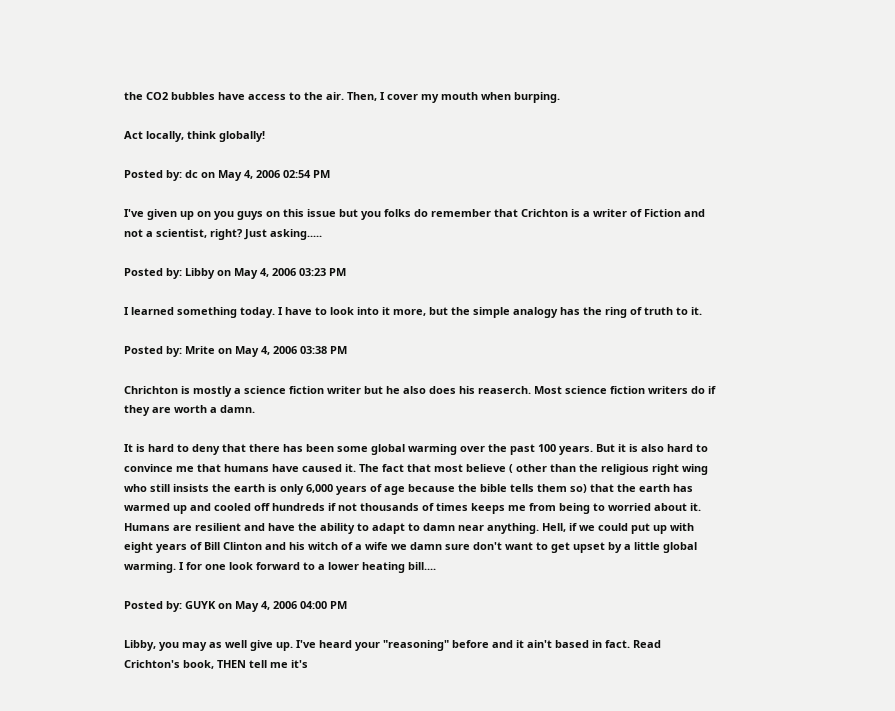the CO2 bubbles have access to the air. Then, I cover my mouth when burping.

Act locally, think globally!

Posted by: dc on May 4, 2006 02:54 PM

I've given up on you guys on this issue but you folks do remember that Crichton is a writer of Fiction and not a scientist, right? Just asking.....

Posted by: Libby on May 4, 2006 03:23 PM

I learned something today. I have to look into it more, but the simple analogy has the ring of truth to it.

Posted by: Mrite on May 4, 2006 03:38 PM

Chrichton is mostly a science fiction writer but he also does his reaserch. Most science fiction writers do if they are worth a damn.

It is hard to deny that there has been some global warming over the past 100 years. But it is also hard to convince me that humans have caused it. The fact that most believe ( other than the religious right wing who still insists the earth is only 6,000 years of age because the bible tells them so) that the earth has warmed up and cooled off hundreds if not thousands of times keeps me from being to worried about it. Humans are resilient and have the ability to adapt to damn near anything. Hell, if we could put up with eight years of Bill Clinton and his witch of a wife we damn sure don't want to get upset by a little global warming. I for one look forward to a lower heating bill....

Posted by: GUYK on May 4, 2006 04:00 PM

Libby, you may as well give up. I've heard your "reasoning" before and it ain't based in fact. Read Crichton's book, THEN tell me it's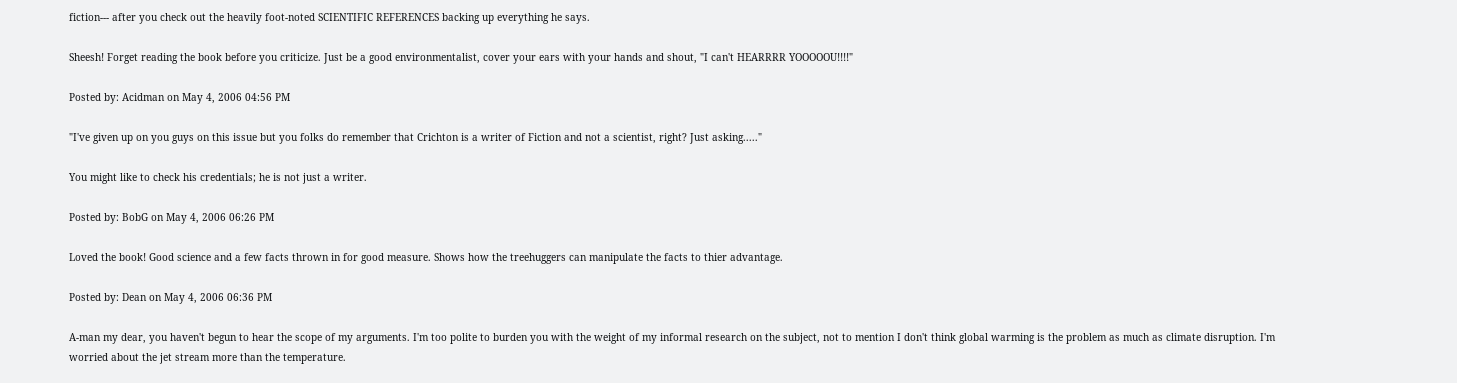fiction--- after you check out the heavily foot-noted SCIENTIFIC REFERENCES backing up everything he says.

Sheesh! Forget reading the book before you criticize. Just be a good environmentalist, cover your ears with your hands and shout, "I can't HEARRRR YOOOOOU!!!!"

Posted by: Acidman on May 4, 2006 04:56 PM

"I've given up on you guys on this issue but you folks do remember that Crichton is a writer of Fiction and not a scientist, right? Just asking....."

You might like to check his credentials; he is not just a writer.

Posted by: BobG on May 4, 2006 06:26 PM

Loved the book! Good science and a few facts thrown in for good measure. Shows how the treehuggers can manipulate the facts to thier advantage.

Posted by: Dean on May 4, 2006 06:36 PM

A-man my dear, you haven't begun to hear the scope of my arguments. I'm too polite to burden you with the weight of my informal research on the subject, not to mention I don't think global warming is the problem as much as climate disruption. I'm worried about the jet stream more than the temperature.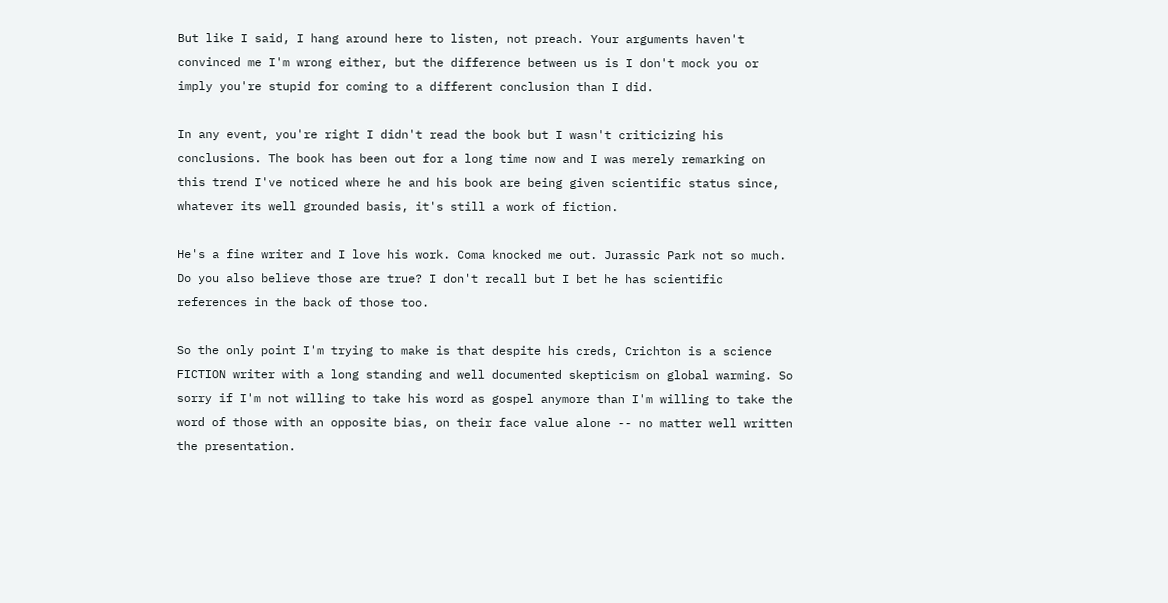But like I said, I hang around here to listen, not preach. Your arguments haven't convinced me I'm wrong either, but the difference between us is I don't mock you or imply you're stupid for coming to a different conclusion than I did.

In any event, you're right I didn't read the book but I wasn't criticizing his conclusions. The book has been out for a long time now and I was merely remarking on this trend I've noticed where he and his book are being given scientific status since, whatever its well grounded basis, it's still a work of fiction.

He's a fine writer and I love his work. Coma knocked me out. Jurassic Park not so much. Do you also believe those are true? I don't recall but I bet he has scientific references in the back of those too.

So the only point I'm trying to make is that despite his creds, Crichton is a science FICTION writer with a long standing and well documented skepticism on global warming. So sorry if I'm not willing to take his word as gospel anymore than I'm willing to take the word of those with an opposite bias, on their face value alone -- no matter well written the presentation.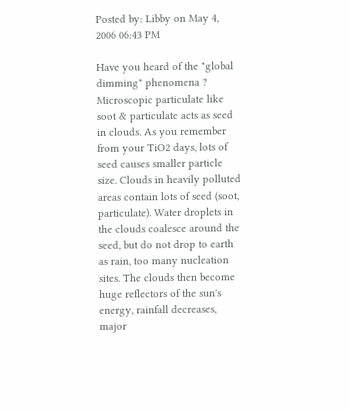Posted by: Libby on May 4, 2006 06:43 PM

Have you heard of the "global dimming" phenomena ? Microscopic particulate like soot & particulate acts as seed in clouds. As you remember from your TiO2 days, lots of seed causes smaller particle size. Clouds in heavily polluted areas contain lots of seed (soot, particulate). Water droplets in the clouds coalesce around the seed, but do not drop to earth as rain, too many nucleation sites. The clouds then become huge reflectors of the sun's energy, rainfall decreases, major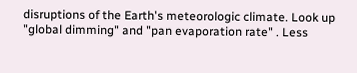disruptions of the Earth's meteorologic climate. Look up "global dimming" and "pan evaporation rate" . Less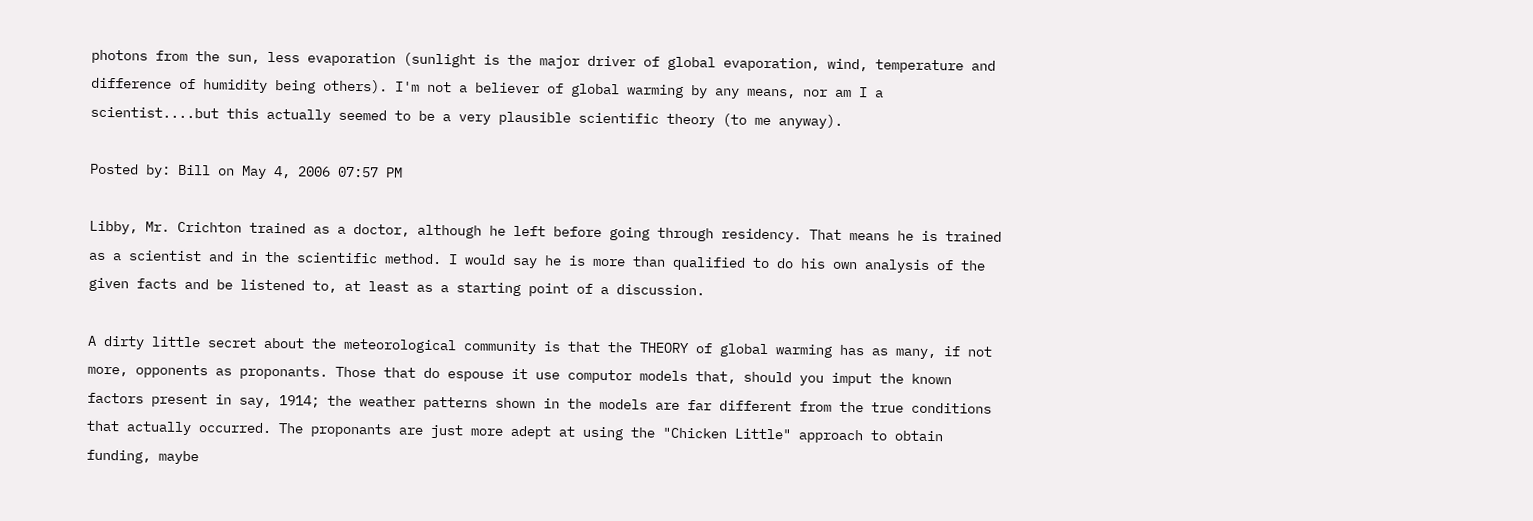photons from the sun, less evaporation (sunlight is the major driver of global evaporation, wind, temperature and difference of humidity being others). I'm not a believer of global warming by any means, nor am I a scientist....but this actually seemed to be a very plausible scientific theory (to me anyway).

Posted by: Bill on May 4, 2006 07:57 PM

Libby, Mr. Crichton trained as a doctor, although he left before going through residency. That means he is trained as a scientist and in the scientific method. I would say he is more than qualified to do his own analysis of the given facts and be listened to, at least as a starting point of a discussion.

A dirty little secret about the meteorological community is that the THEORY of global warming has as many, if not more, opponents as proponants. Those that do espouse it use computor models that, should you imput the known factors present in say, 1914; the weather patterns shown in the models are far different from the true conditions that actually occurred. The proponants are just more adept at using the "Chicken Little" approach to obtain funding, maybe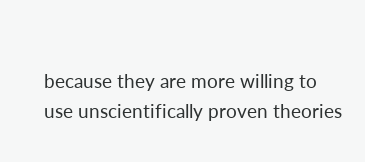because they are more willing to use unscientifically proven theories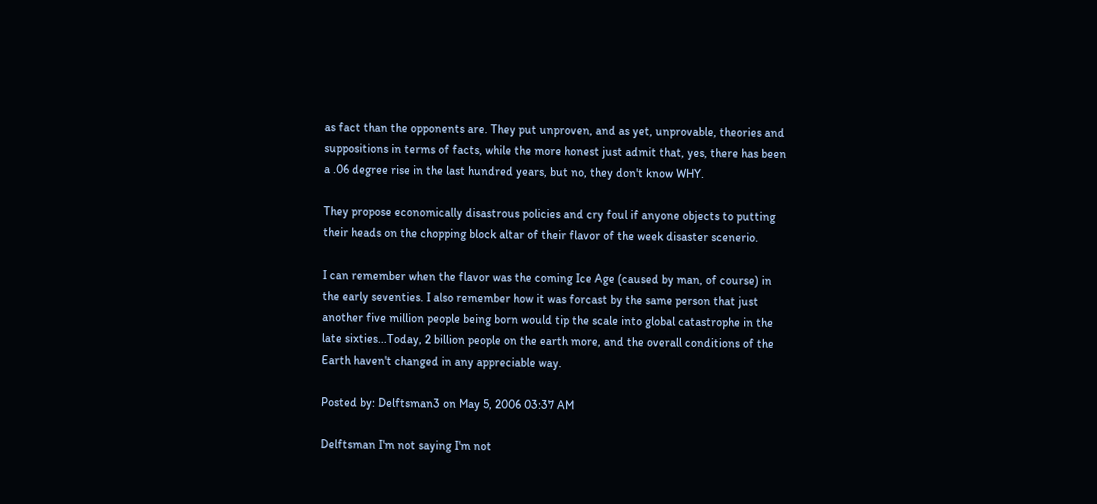as fact than the opponents are. They put unproven, and as yet, unprovable, theories and suppositions in terms of facts, while the more honest just admit that, yes, there has been a .06 degree rise in the last hundred years, but no, they don't know WHY.

They propose economically disastrous policies and cry foul if anyone objects to putting their heads on the chopping block altar of their flavor of the week disaster scenerio.

I can remember when the flavor was the coming Ice Age (caused by man, of course) in the early seventies. I also remember how it was forcast by the same person that just another five million people being born would tip the scale into global catastrophe in the late sixties...Today, 2 billion people on the earth more, and the overall conditions of the Earth haven't changed in any appreciable way.

Posted by: Delftsman3 on May 5, 2006 03:37 AM

Delftsman I'm not saying I'm not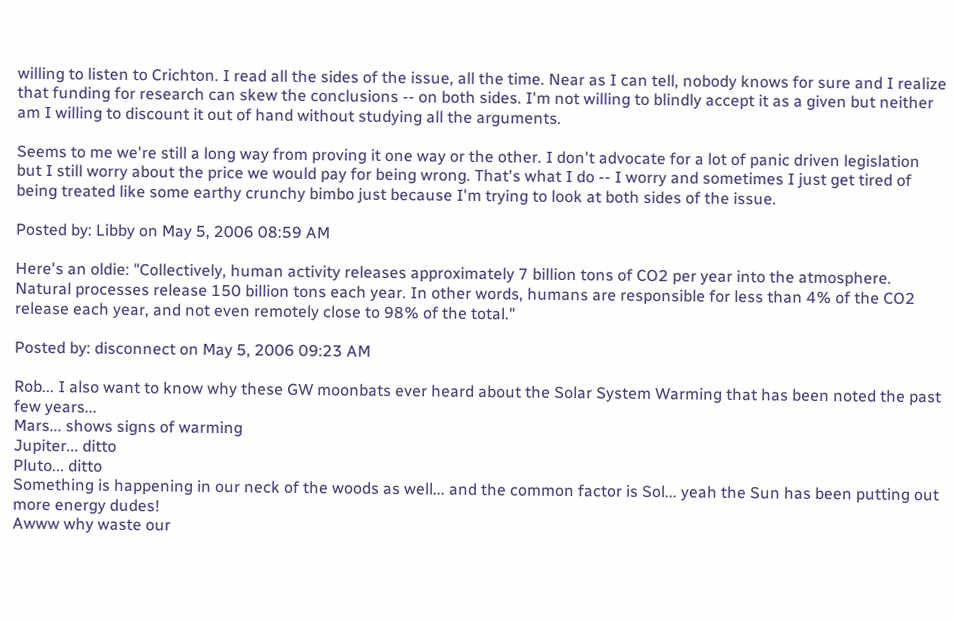willing to listen to Crichton. I read all the sides of the issue, all the time. Near as I can tell, nobody knows for sure and I realize that funding for research can skew the conclusions -- on both sides. I'm not willing to blindly accept it as a given but neither am I willing to discount it out of hand without studying all the arguments.

Seems to me we're still a long way from proving it one way or the other. I don't advocate for a lot of panic driven legislation but I still worry about the price we would pay for being wrong. That's what I do -- I worry and sometimes I just get tired of being treated like some earthy crunchy bimbo just because I'm trying to look at both sides of the issue.

Posted by: Libby on May 5, 2006 08:59 AM

Here's an oldie: "Collectively, human activity releases approximately 7 billion tons of CO2 per year into the atmosphere. Natural processes release 150 billion tons each year. In other words, humans are responsible for less than 4% of the CO2 release each year, and not even remotely close to 98% of the total."

Posted by: disconnect on May 5, 2006 09:23 AM

Rob... I also want to know why these GW moonbats ever heard about the Solar System Warming that has been noted the past few years...
Mars... shows signs of warming
Jupiter... ditto
Pluto... ditto
Something is happening in our neck of the woods as well... and the common factor is Sol... yeah the Sun has been putting out more energy dudes!
Awww why waste our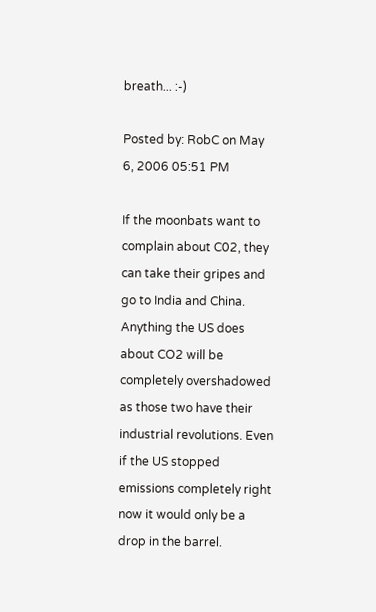breath... :-)

Posted by: RobC on May 6, 2006 05:51 PM

If the moonbats want to complain about C02, they can take their gripes and go to India and China. Anything the US does about CO2 will be completely overshadowed as those two have their industrial revolutions. Even if the US stopped emissions completely right now it would only be a drop in the barrel.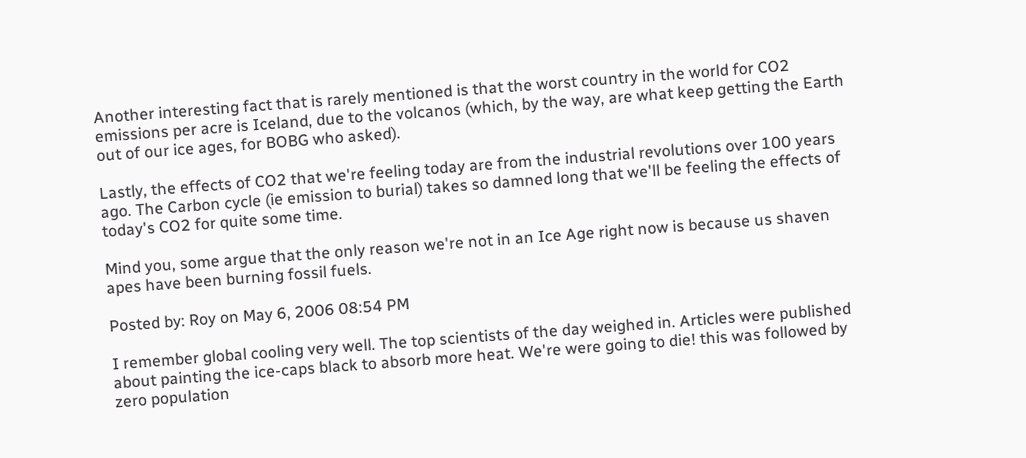Another interesting fact that is rarely mentioned is that the worst country in the world for CO2 emissions per acre is Iceland, due to the volcanos (which, by the way, are what keep getting the Earth out of our ice ages, for BOBG who asked).

Lastly, the effects of CO2 that we're feeling today are from the industrial revolutions over 100 years ago. The Carbon cycle (ie emission to burial) takes so damned long that we'll be feeling the effects of today's CO2 for quite some time.

Mind you, some argue that the only reason we're not in an Ice Age right now is because us shaven apes have been burning fossil fuels.

Posted by: Roy on May 6, 2006 08:54 PM

I remember global cooling very well. The top scientists of the day weighed in. Articles were published about painting the ice-caps black to absorb more heat. We're were going to die! this was followed by zero population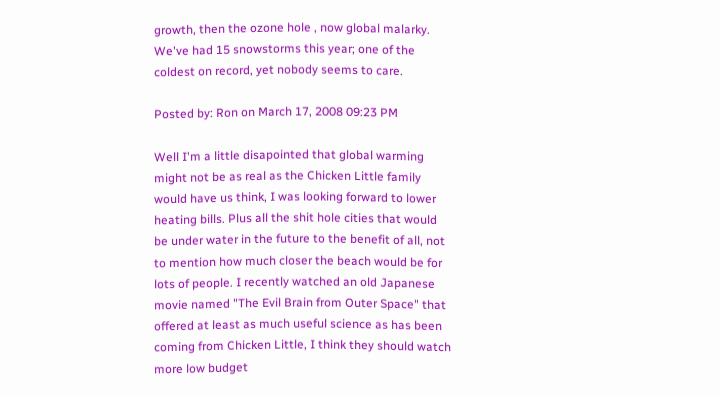growth, then the ozone hole , now global malarky. We've had 15 snowstorms this year; one of the coldest on record, yet nobody seems to care.

Posted by: Ron on March 17, 2008 09:23 PM

Well I'm a little disapointed that global warming might not be as real as the Chicken Little family would have us think, I was looking forward to lower heating bills. Plus all the shit hole cities that would be under water in the future to the benefit of all, not to mention how much closer the beach would be for lots of people. I recently watched an old Japanese movie named "The Evil Brain from Outer Space" that offered at least as much useful science as has been coming from Chicken Little, I think they should watch more low budget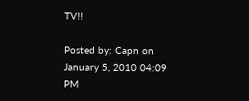TV!!

Posted by: Capn on January 5, 2010 04:09 PM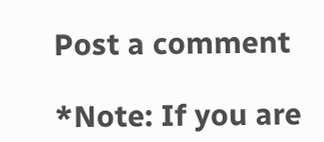Post a comment

*Note: If you are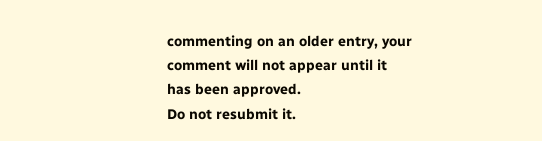commenting on an older entry, your
comment will not appear until it has been approved.
Do not resubmit it.